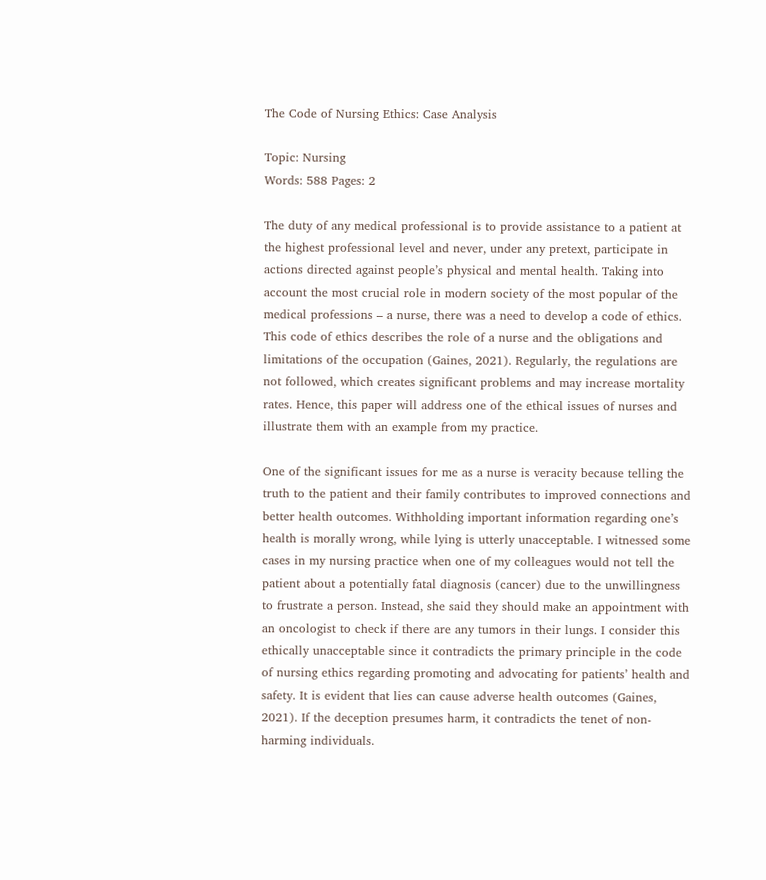The Code of Nursing Ethics: Case Analysis

Topic: Nursing
Words: 588 Pages: 2

The duty of any medical professional is to provide assistance to a patient at the highest professional level and never, under any pretext, participate in actions directed against people’s physical and mental health. Taking into account the most crucial role in modern society of the most popular of the medical professions – a nurse, there was a need to develop a code of ethics. This code of ethics describes the role of a nurse and the obligations and limitations of the occupation (Gaines, 2021). Regularly, the regulations are not followed, which creates significant problems and may increase mortality rates. Hence, this paper will address one of the ethical issues of nurses and illustrate them with an example from my practice.

One of the significant issues for me as a nurse is veracity because telling the truth to the patient and their family contributes to improved connections and better health outcomes. Withholding important information regarding one’s health is morally wrong, while lying is utterly unacceptable. I witnessed some cases in my nursing practice when one of my colleagues would not tell the patient about a potentially fatal diagnosis (cancer) due to the unwillingness to frustrate a person. Instead, she said they should make an appointment with an oncologist to check if there are any tumors in their lungs. I consider this ethically unacceptable since it contradicts the primary principle in the code of nursing ethics regarding promoting and advocating for patients’ health and safety. It is evident that lies can cause adverse health outcomes (Gaines, 2021). If the deception presumes harm, it contradicts the tenet of non-harming individuals.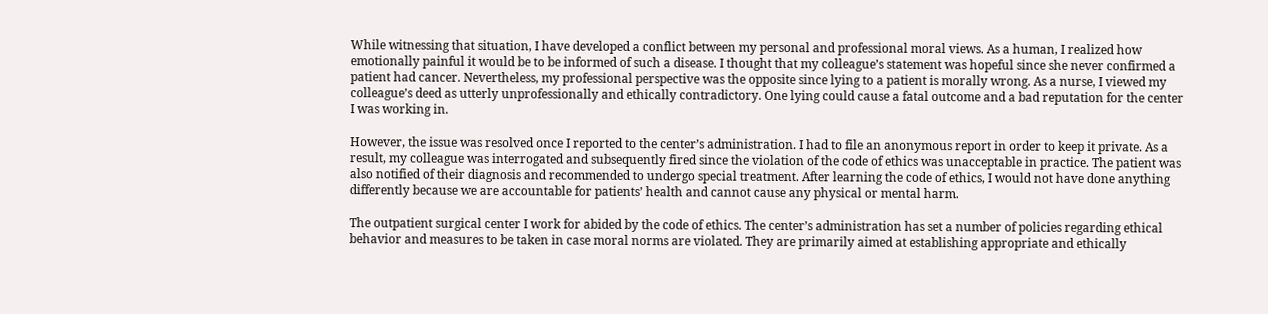While witnessing that situation, I have developed a conflict between my personal and professional moral views. As a human, I realized how emotionally painful it would be to be informed of such a disease. I thought that my colleague’s statement was hopeful since she never confirmed a patient had cancer. Nevertheless, my professional perspective was the opposite since lying to a patient is morally wrong. As a nurse, I viewed my colleague’s deed as utterly unprofessionally and ethically contradictory. One lying could cause a fatal outcome and a bad reputation for the center I was working in.

However, the issue was resolved once I reported to the center’s administration. I had to file an anonymous report in order to keep it private. As a result, my colleague was interrogated and subsequently fired since the violation of the code of ethics was unacceptable in practice. The patient was also notified of their diagnosis and recommended to undergo special treatment. After learning the code of ethics, I would not have done anything differently because we are accountable for patients’ health and cannot cause any physical or mental harm.

The outpatient surgical center I work for abided by the code of ethics. The center’s administration has set a number of policies regarding ethical behavior and measures to be taken in case moral norms are violated. They are primarily aimed at establishing appropriate and ethically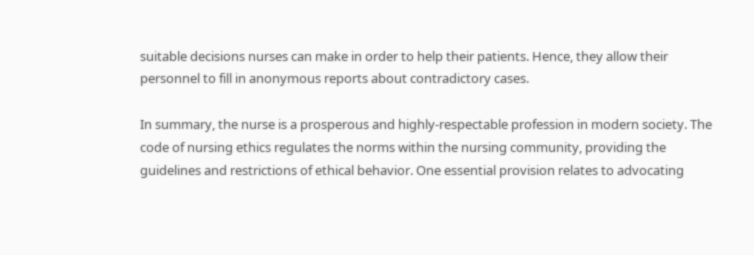suitable decisions nurses can make in order to help their patients. Hence, they allow their personnel to fill in anonymous reports about contradictory cases.

In summary, the nurse is a prosperous and highly-respectable profession in modern society. The code of nursing ethics regulates the norms within the nursing community, providing the guidelines and restrictions of ethical behavior. One essential provision relates to advocating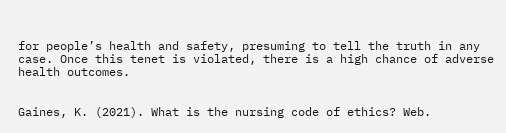for people’s health and safety, presuming to tell the truth in any case. Once this tenet is violated, there is a high chance of adverse health outcomes.


Gaines, K. (2021). What is the nursing code of ethics? Web.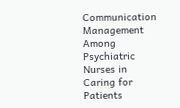Communication Management Among Psychiatric Nurses in Caring for Patients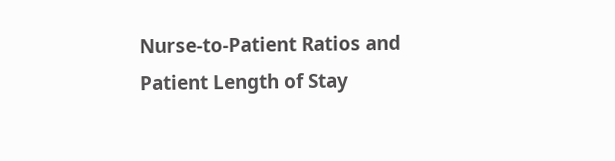Nurse-to-Patient Ratios and Patient Length of Stay